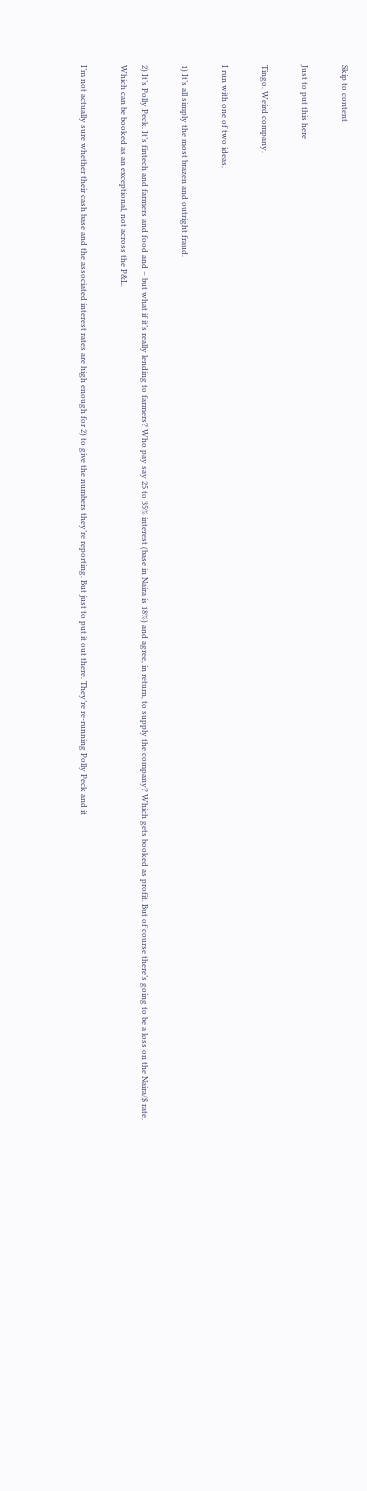Skip to content

Just to put this here

Tingo. Weird company.

I run with one of two ideas.

1) It’s all simply the most brazen and outright fraud.

2) It’s Polly Peck. It’s fintech and farmers and food and – but what if it’s really lending to farmers? Who pay say 25 to 35% interest (base in Naira is 18%) and agree, in return, to supply the company? Which gets booked as profit. But of course there’s going to be a loss on the Naira/$ rate. Which can be booked as an exceptional, not across the P&L.

I’m not actually sure whether their cash base and the associated interest rates are high enough for 2) to give the numbers they’re reporting. But just to put it out there. They’re re-running Polly Peck and it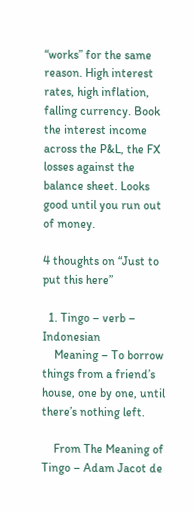“works” for the same reason. High interest rates, high inflation, falling currency. Book the interest income across the P&L, the FX losses against the balance sheet. Looks good until you run out of money.

4 thoughts on “Just to put this here”

  1. Tingo – verb – Indonesian
    Meaning – To borrow things from a friend’s house, one by one, until there’s nothing left.

    From The Meaning of Tingo – Adam Jacot de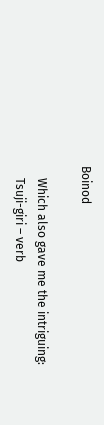Boinod

    Which also gave me the intriguing:
    Tsuji-giri – verb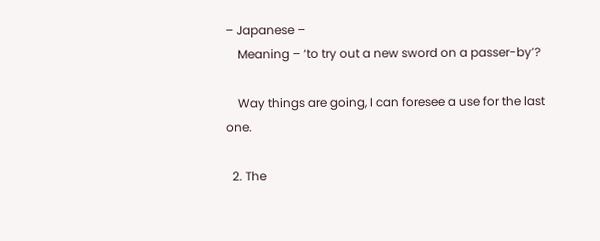– Japanese –
    Meaning – ‘to try out a new sword on a passer-by’?

    Way things are going, I can foresee a use for the last one.

  2. The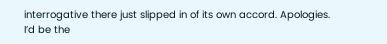interrogative there just slipped in of its own accord. Apologies. I’d be the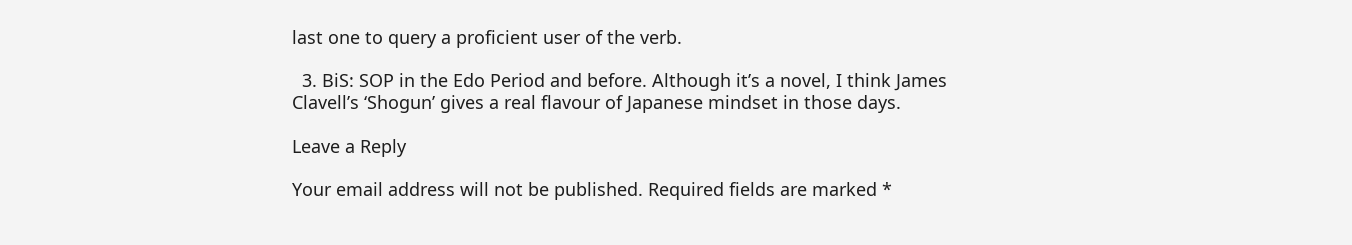last one to query a proficient user of the verb.

  3. BiS: SOP in the Edo Period and before. Although it’s a novel, I think James Clavell’s ‘Shogun’ gives a real flavour of Japanese mindset in those days.

Leave a Reply

Your email address will not be published. Required fields are marked *